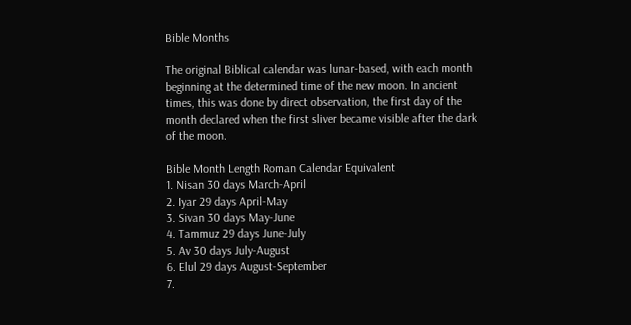Bible Months

The original Biblical calendar was lunar-based, with each month beginning at the determined time of the new moon. In ancient times, this was done by direct observation, the first day of the month declared when the first sliver became visible after the dark of the moon.

Bible Month Length Roman Calendar Equivalent
1. Nisan 30 days March-April
2. Iyar 29 days April-May
3. Sivan 30 days May-June
4. Tammuz 29 days June-July
5. Av 30 days July-August
6. Elul 29 days August-September
7.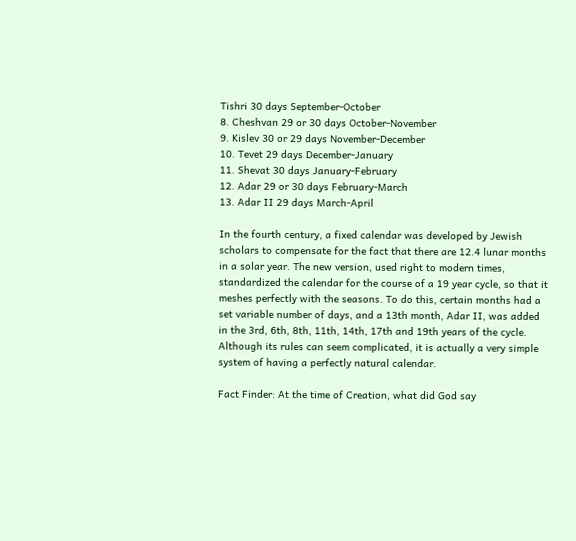Tishri 30 days September-October
8. Cheshvan 29 or 30 days October-November
9. Kislev 30 or 29 days November-December
10. Tevet 29 days December-January
11. Shevat 30 days January-February
12. Adar 29 or 30 days February-March
13. Adar II 29 days March-April

In the fourth century, a fixed calendar was developed by Jewish scholars to compensate for the fact that there are 12.4 lunar months in a solar year. The new version, used right to modern times, standardized the calendar for the course of a 19 year cycle, so that it meshes perfectly with the seasons. To do this, certain months had a set variable number of days, and a 13th month, Adar II, was added in the 3rd, 6th, 8th, 11th, 14th, 17th and 19th years of the cycle. Although its rules can seem complicated, it is actually a very simple system of having a perfectly natural calendar.

Fact Finder: At the time of Creation, what did God say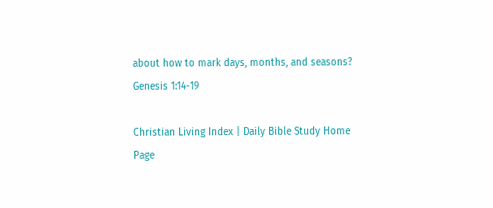about how to mark days, months, and seasons?
Genesis 1:14-19

Christian Living Index | Daily Bible Study Home Page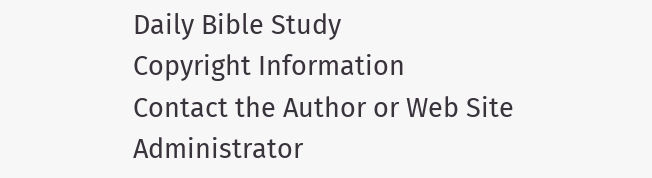Daily Bible Study
Copyright Information
Contact the Author or Web Site Administrator